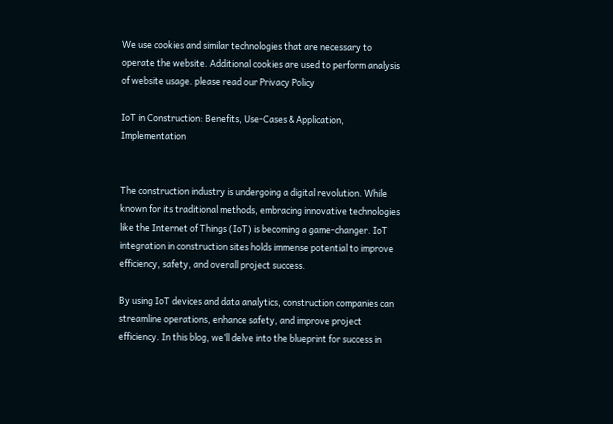We use cookies and similar technologies that are necessary to operate the website. Additional cookies are used to perform analysis of website usage. please read our Privacy Policy

IoT in Construction: Benefits, Use-Cases & Application, Implementation


The construction industry is undergoing a digital revolution. While known for its traditional methods, embracing innovative technologies like the Internet of Things (IoT) is becoming a game-changer. IoT integration in construction sites holds immense potential to improve efficiency, safety, and overall project success.

By using IoT devices and data analytics, construction companies can streamline operations, enhance safety, and improve project efficiency. In this blog, we’ll delve into the blueprint for success in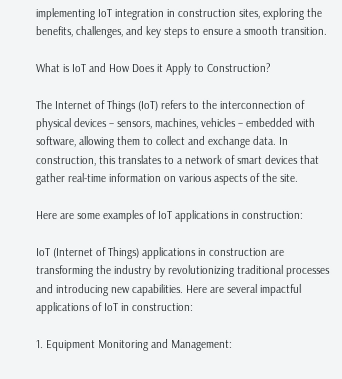implementing IoT integration in construction sites, exploring the benefits, challenges, and key steps to ensure a smooth transition.

What is IoT and How Does it Apply to Construction?

The Internet of Things (IoT) refers to the interconnection of physical devices – sensors, machines, vehicles – embedded with software, allowing them to collect and exchange data. In construction, this translates to a network of smart devices that gather real-time information on various aspects of the site.

Here are some examples of IoT applications in construction:

IoT (Internet of Things) applications in construction are transforming the industry by revolutionizing traditional processes and introducing new capabilities. Here are several impactful applications of IoT in construction:

1. Equipment Monitoring and Management: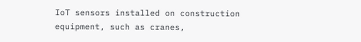IoT sensors installed on construction equipment, such as cranes,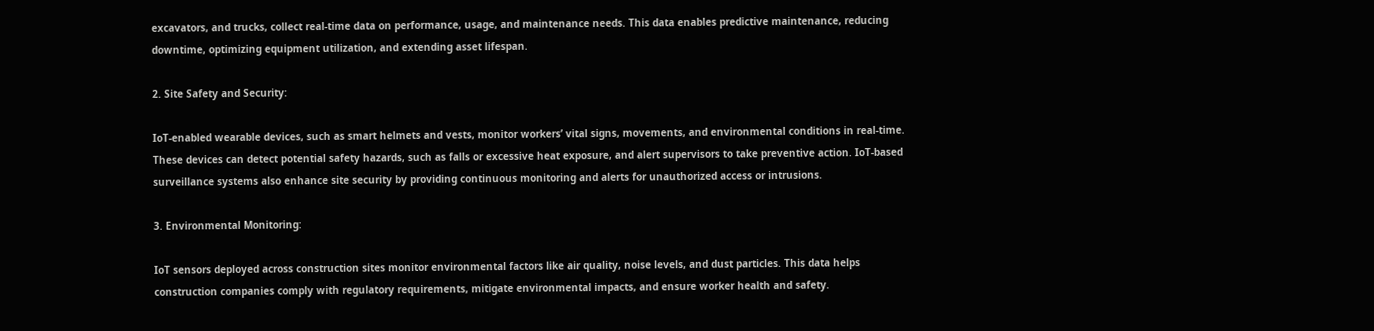excavators, and trucks, collect real-time data on performance, usage, and maintenance needs. This data enables predictive maintenance, reducing downtime, optimizing equipment utilization, and extending asset lifespan.

2. Site Safety and Security:

IoT-enabled wearable devices, such as smart helmets and vests, monitor workers’ vital signs, movements, and environmental conditions in real-time. These devices can detect potential safety hazards, such as falls or excessive heat exposure, and alert supervisors to take preventive action. IoT-based surveillance systems also enhance site security by providing continuous monitoring and alerts for unauthorized access or intrusions.

3. Environmental Monitoring:

IoT sensors deployed across construction sites monitor environmental factors like air quality, noise levels, and dust particles. This data helps construction companies comply with regulatory requirements, mitigate environmental impacts, and ensure worker health and safety.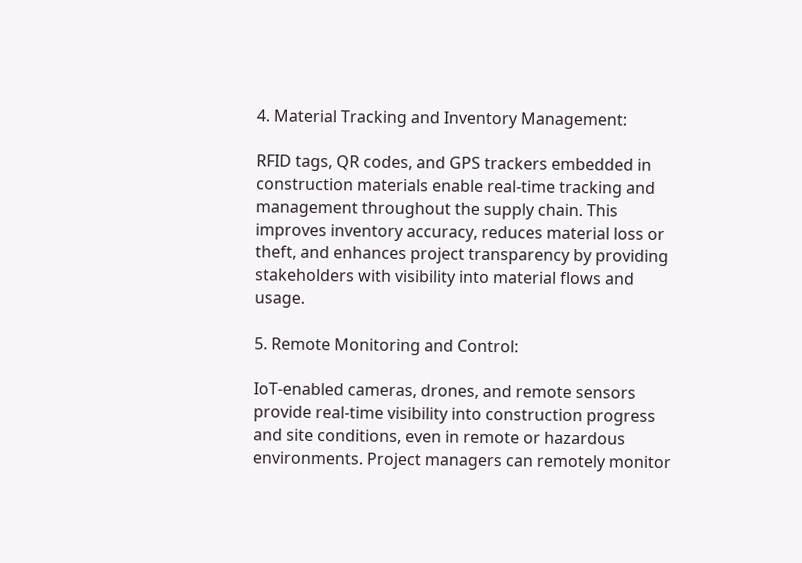4. Material Tracking and Inventory Management:

RFID tags, QR codes, and GPS trackers embedded in construction materials enable real-time tracking and management throughout the supply chain. This improves inventory accuracy, reduces material loss or theft, and enhances project transparency by providing stakeholders with visibility into material flows and usage.

5. Remote Monitoring and Control:

IoT-enabled cameras, drones, and remote sensors provide real-time visibility into construction progress and site conditions, even in remote or hazardous environments. Project managers can remotely monitor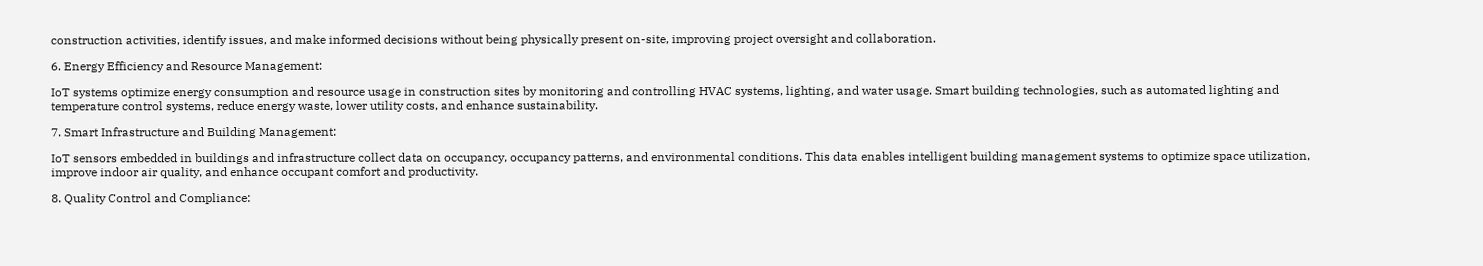construction activities, identify issues, and make informed decisions without being physically present on-site, improving project oversight and collaboration.

6. Energy Efficiency and Resource Management:

IoT systems optimize energy consumption and resource usage in construction sites by monitoring and controlling HVAC systems, lighting, and water usage. Smart building technologies, such as automated lighting and temperature control systems, reduce energy waste, lower utility costs, and enhance sustainability.

7. Smart Infrastructure and Building Management:

IoT sensors embedded in buildings and infrastructure collect data on occupancy, occupancy patterns, and environmental conditions. This data enables intelligent building management systems to optimize space utilization, improve indoor air quality, and enhance occupant comfort and productivity.

8. Quality Control and Compliance: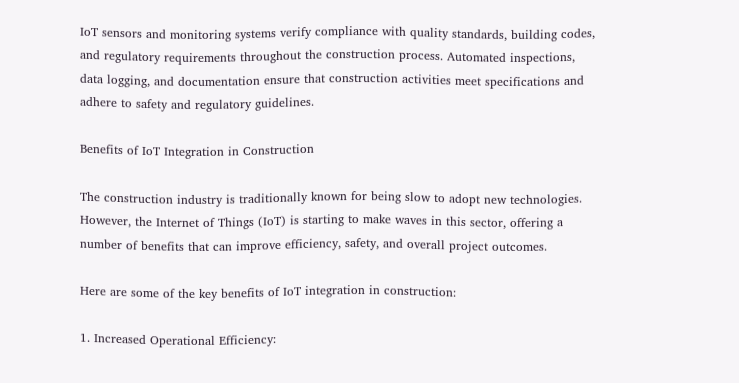IoT sensors and monitoring systems verify compliance with quality standards, building codes, and regulatory requirements throughout the construction process. Automated inspections, data logging, and documentation ensure that construction activities meet specifications and adhere to safety and regulatory guidelines.

Benefits of IoT Integration in Construction

The construction industry is traditionally known for being slow to adopt new technologies. However, the Internet of Things (IoT) is starting to make waves in this sector, offering a number of benefits that can improve efficiency, safety, and overall project outcomes.

Here are some of the key benefits of IoT integration in construction:

1. Increased Operational Efficiency: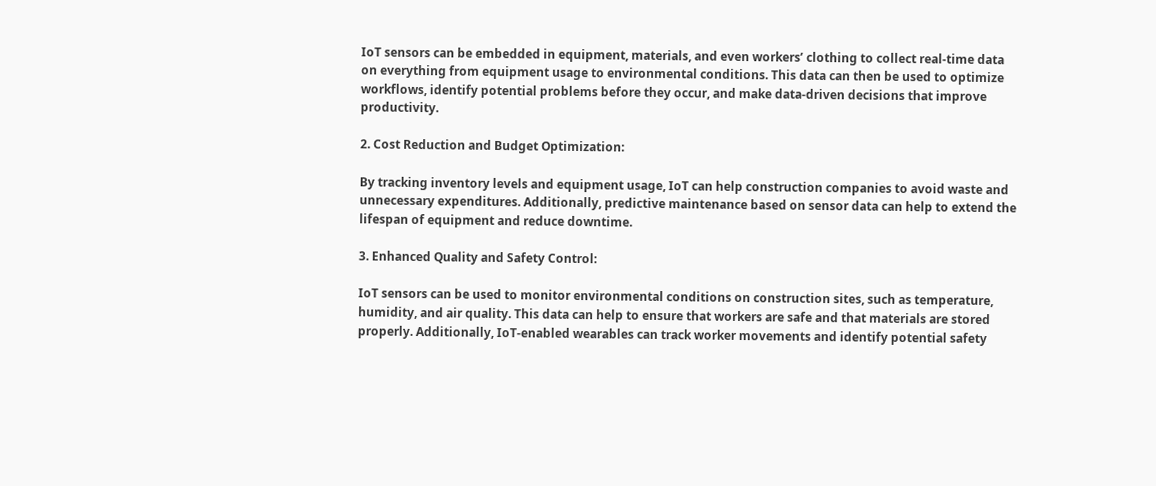IoT sensors can be embedded in equipment, materials, and even workers’ clothing to collect real-time data on everything from equipment usage to environmental conditions. This data can then be used to optimize workflows, identify potential problems before they occur, and make data-driven decisions that improve productivity.

2. Cost Reduction and Budget Optimization:

By tracking inventory levels and equipment usage, IoT can help construction companies to avoid waste and unnecessary expenditures. Additionally, predictive maintenance based on sensor data can help to extend the lifespan of equipment and reduce downtime.

3. Enhanced Quality and Safety Control:

IoT sensors can be used to monitor environmental conditions on construction sites, such as temperature, humidity, and air quality. This data can help to ensure that workers are safe and that materials are stored properly. Additionally, IoT-enabled wearables can track worker movements and identify potential safety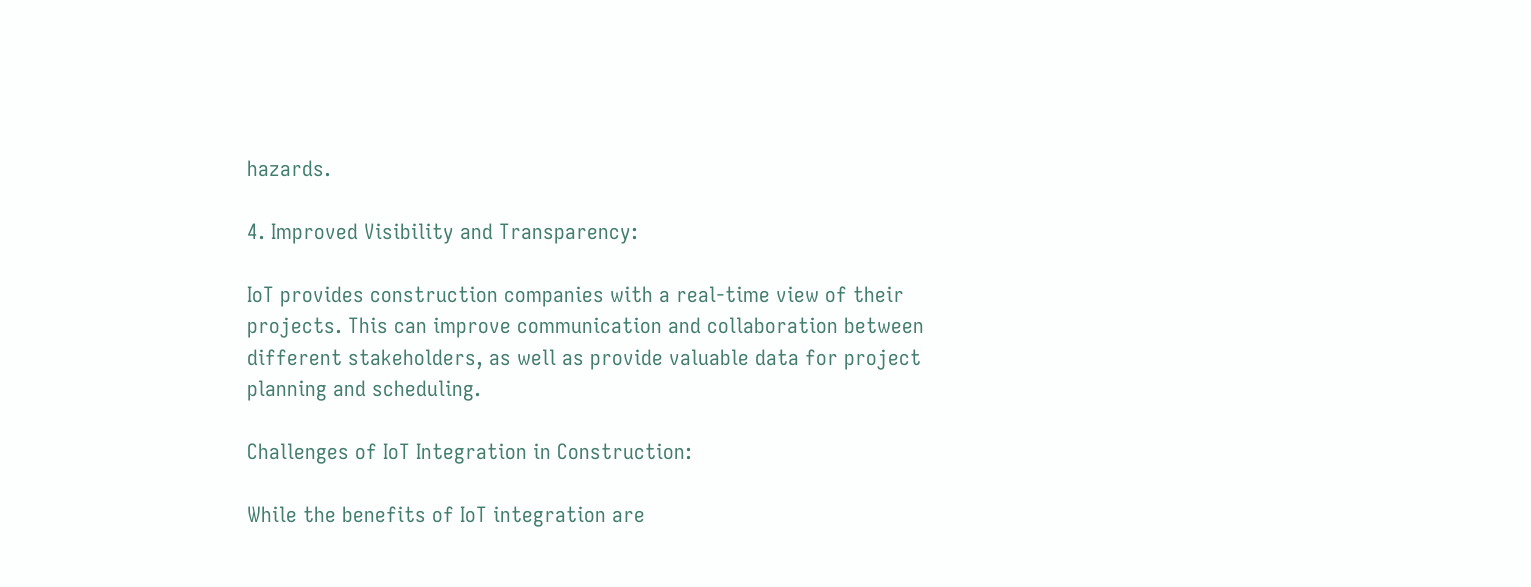hazards.

4. Improved Visibility and Transparency:

IoT provides construction companies with a real-time view of their projects. This can improve communication and collaboration between different stakeholders, as well as provide valuable data for project planning and scheduling.

Challenges of IoT Integration in Construction:

While the benefits of IoT integration are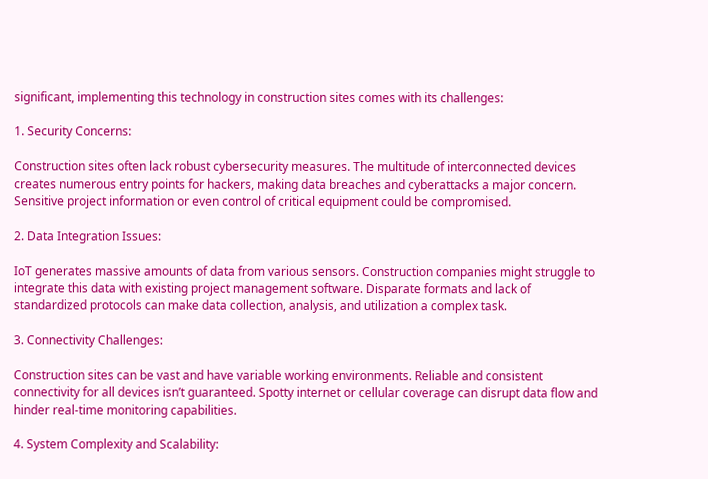significant, implementing this technology in construction sites comes with its challenges:

1. Security Concerns:

Construction sites often lack robust cybersecurity measures. The multitude of interconnected devices creates numerous entry points for hackers, making data breaches and cyberattacks a major concern. Sensitive project information or even control of critical equipment could be compromised.

2. Data Integration Issues:

IoT generates massive amounts of data from various sensors. Construction companies might struggle to integrate this data with existing project management software. Disparate formats and lack of standardized protocols can make data collection, analysis, and utilization a complex task.

3. Connectivity Challenges:

Construction sites can be vast and have variable working environments. Reliable and consistent connectivity for all devices isn’t guaranteed. Spotty internet or cellular coverage can disrupt data flow and hinder real-time monitoring capabilities.

4. System Complexity and Scalability: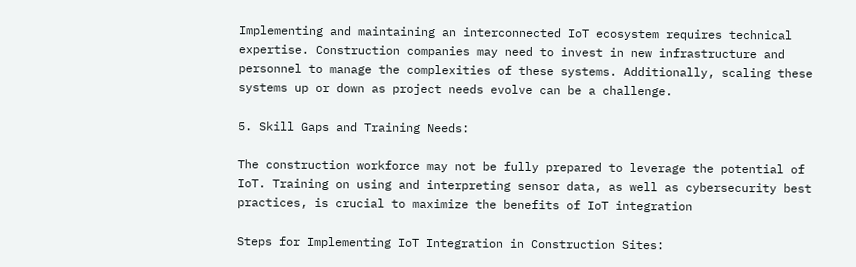Implementing and maintaining an interconnected IoT ecosystem requires technical expertise. Construction companies may need to invest in new infrastructure and personnel to manage the complexities of these systems. Additionally, scaling these systems up or down as project needs evolve can be a challenge.

5. Skill Gaps and Training Needs:

The construction workforce may not be fully prepared to leverage the potential of IoT. Training on using and interpreting sensor data, as well as cybersecurity best practices, is crucial to maximize the benefits of IoT integration

Steps for Implementing IoT Integration in Construction Sites: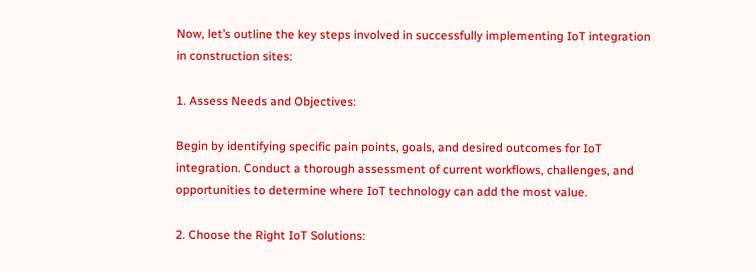Now, let’s outline the key steps involved in successfully implementing IoT integration in construction sites:

1. Assess Needs and Objectives:

Begin by identifying specific pain points, goals, and desired outcomes for IoT integration. Conduct a thorough assessment of current workflows, challenges, and opportunities to determine where IoT technology can add the most value.

2. Choose the Right IoT Solutions: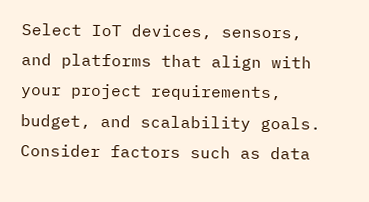Select IoT devices, sensors, and platforms that align with your project requirements, budget, and scalability goals. Consider factors such as data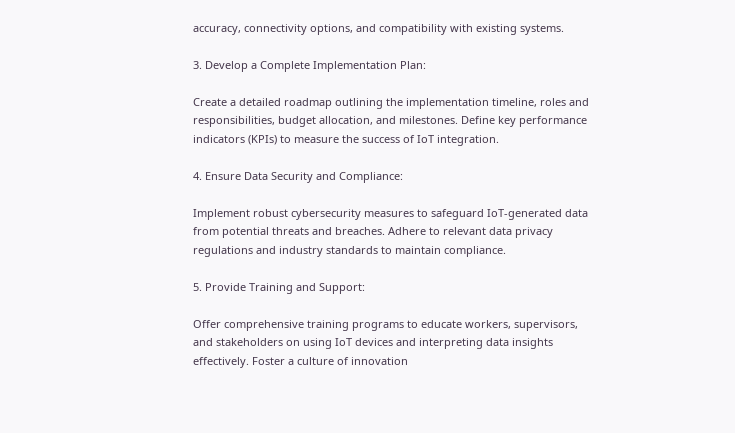accuracy, connectivity options, and compatibility with existing systems.

3. Develop a Complete Implementation Plan:

Create a detailed roadmap outlining the implementation timeline, roles and responsibilities, budget allocation, and milestones. Define key performance indicators (KPIs) to measure the success of IoT integration.

4. Ensure Data Security and Compliance:

Implement robust cybersecurity measures to safeguard IoT-generated data from potential threats and breaches. Adhere to relevant data privacy regulations and industry standards to maintain compliance.

5. Provide Training and Support:

Offer comprehensive training programs to educate workers, supervisors, and stakeholders on using IoT devices and interpreting data insights effectively. Foster a culture of innovation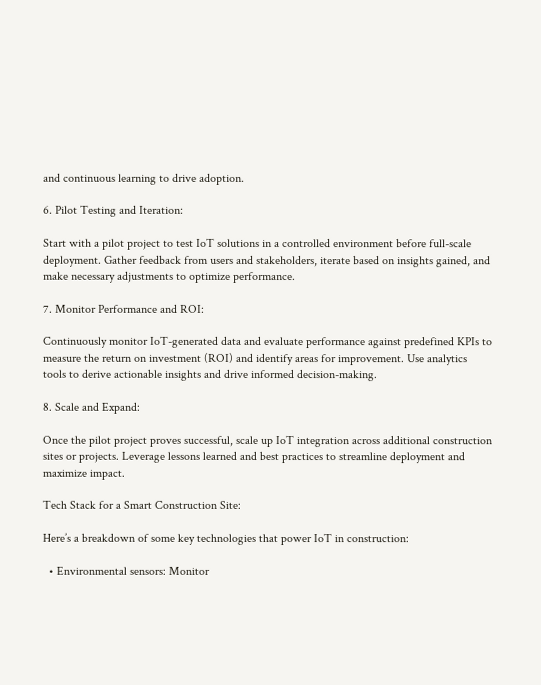and continuous learning to drive adoption.

6. Pilot Testing and Iteration:

Start with a pilot project to test IoT solutions in a controlled environment before full-scale deployment. Gather feedback from users and stakeholders, iterate based on insights gained, and make necessary adjustments to optimize performance.

7. Monitor Performance and ROI:

Continuously monitor IoT-generated data and evaluate performance against predefined KPIs to measure the return on investment (ROI) and identify areas for improvement. Use analytics tools to derive actionable insights and drive informed decision-making.

8. Scale and Expand:

Once the pilot project proves successful, scale up IoT integration across additional construction sites or projects. Leverage lessons learned and best practices to streamline deployment and maximize impact.

Tech Stack for a Smart Construction Site:

Here’s a breakdown of some key technologies that power IoT in construction:

  • Environmental sensors: Monitor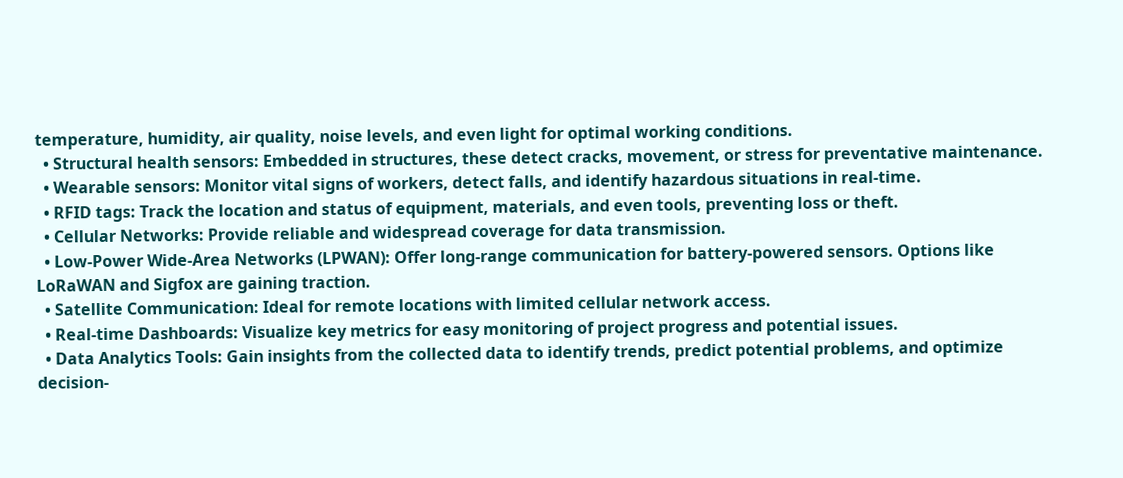temperature, humidity, air quality, noise levels, and even light for optimal working conditions.
  • Structural health sensors: Embedded in structures, these detect cracks, movement, or stress for preventative maintenance.
  • Wearable sensors: Monitor vital signs of workers, detect falls, and identify hazardous situations in real-time.
  • RFID tags: Track the location and status of equipment, materials, and even tools, preventing loss or theft.
  • Cellular Networks: Provide reliable and widespread coverage for data transmission.
  • Low-Power Wide-Area Networks (LPWAN): Offer long-range communication for battery-powered sensors. Options like LoRaWAN and Sigfox are gaining traction.
  • Satellite Communication: Ideal for remote locations with limited cellular network access.
  • Real-time Dashboards: Visualize key metrics for easy monitoring of project progress and potential issues.
  • Data Analytics Tools: Gain insights from the collected data to identify trends, predict potential problems, and optimize decision-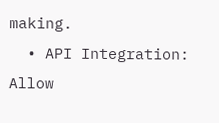making.
  • API Integration: Allow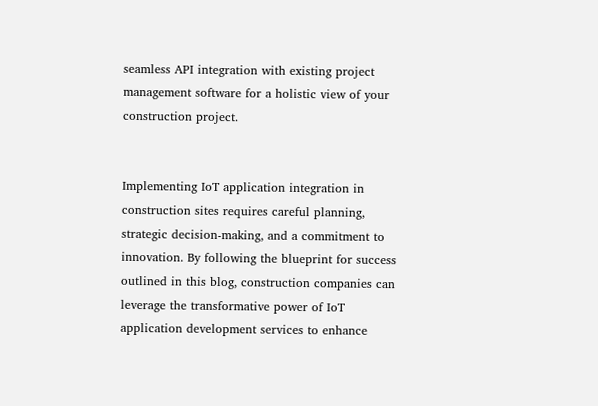seamless API integration with existing project management software for a holistic view of your construction project.


Implementing IoT application integration in construction sites requires careful planning, strategic decision-making, and a commitment to innovation. By following the blueprint for success outlined in this blog, construction companies can leverage the transformative power of IoT application development services to enhance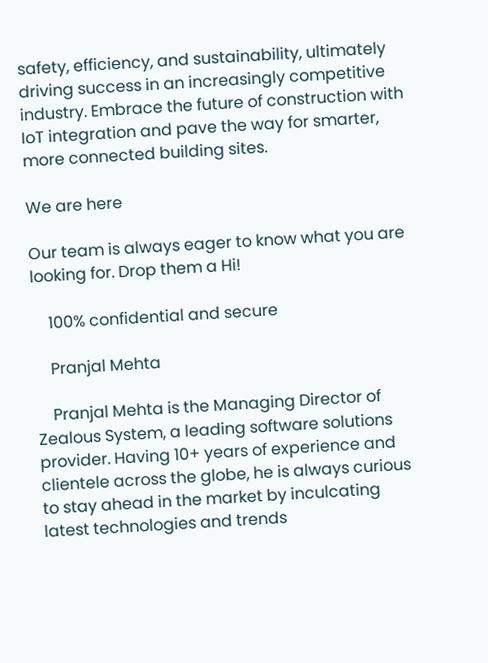safety, efficiency, and sustainability, ultimately driving success in an increasingly competitive industry. Embrace the future of construction with IoT integration and pave the way for smarter, more connected building sites.

We are here

Our team is always eager to know what you are looking for. Drop them a Hi!

    100% confidential and secure

    Pranjal Mehta

    Pranjal Mehta is the Managing Director of Zealous System, a leading software solutions provider. Having 10+ years of experience and clientele across the globe, he is always curious to stay ahead in the market by inculcating latest technologies and trends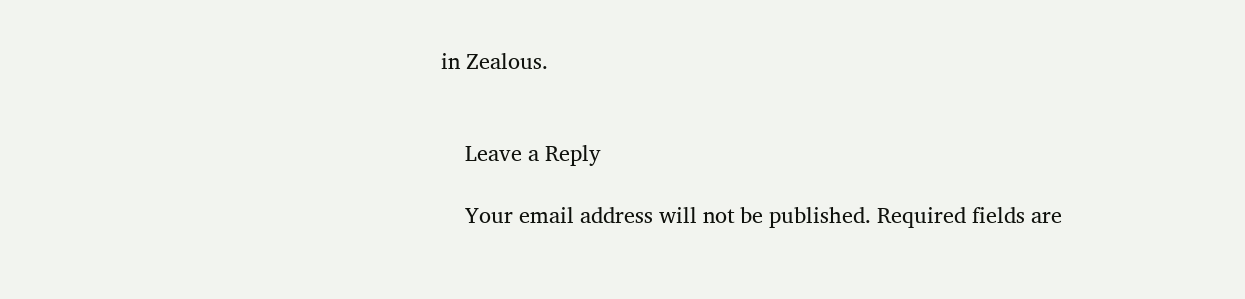in Zealous.


    Leave a Reply

    Your email address will not be published. Required fields are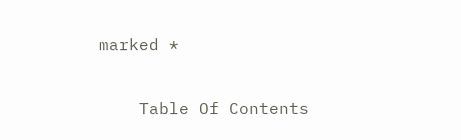marked *

    Table Of Contents